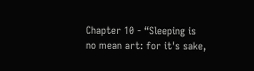Chapter 10 - “Sleeping is no mean art: for it's sake,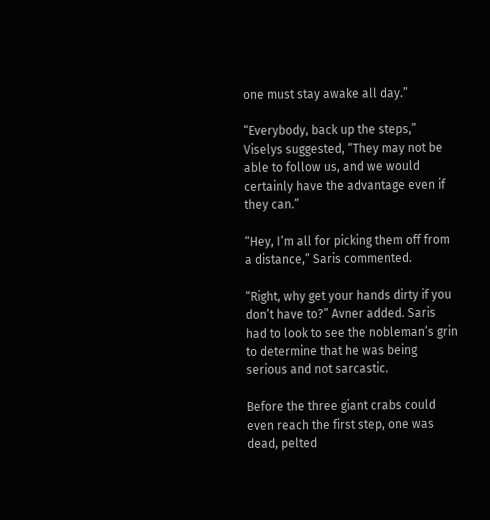one must stay awake all day.”

“Everybody, back up the steps,” Viselys suggested, “They may not be able to follow us, and we would certainly have the advantage even if they can.”

“Hey, I’m all for picking them off from a distance,” Saris commented.

“Right, why get your hands dirty if you don’t have to?” Avner added. Saris had to look to see the nobleman’s grin to determine that he was being serious and not sarcastic.

Before the three giant crabs could even reach the first step, one was dead, pelted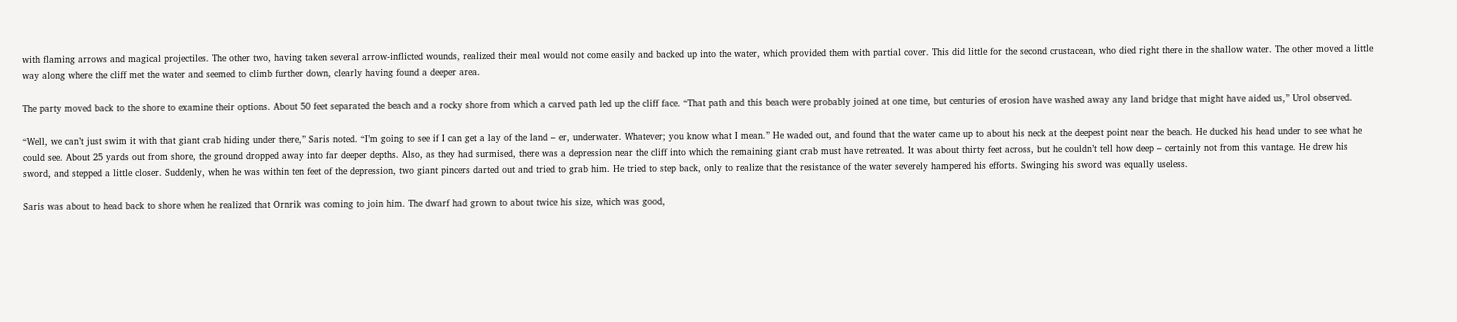with flaming arrows and magical projectiles. The other two, having taken several arrow-inflicted wounds, realized their meal would not come easily and backed up into the water, which provided them with partial cover. This did little for the second crustacean, who died right there in the shallow water. The other moved a little way along where the cliff met the water and seemed to climb further down, clearly having found a deeper area.

The party moved back to the shore to examine their options. About 50 feet separated the beach and a rocky shore from which a carved path led up the cliff face. “That path and this beach were probably joined at one time, but centuries of erosion have washed away any land bridge that might have aided us,” Urol observed.

“Well, we can’t just swim it with that giant crab hiding under there,” Saris noted. “I’m going to see if I can get a lay of the land – er, underwater. Whatever; you know what I mean.” He waded out, and found that the water came up to about his neck at the deepest point near the beach. He ducked his head under to see what he could see. About 25 yards out from shore, the ground dropped away into far deeper depths. Also, as they had surmised, there was a depression near the cliff into which the remaining giant crab must have retreated. It was about thirty feet across, but he couldn’t tell how deep – certainly not from this vantage. He drew his sword, and stepped a little closer. Suddenly, when he was within ten feet of the depression, two giant pincers darted out and tried to grab him. He tried to step back, only to realize that the resistance of the water severely hampered his efforts. Swinging his sword was equally useless.

Saris was about to head back to shore when he realized that Ornrik was coming to join him. The dwarf had grown to about twice his size, which was good,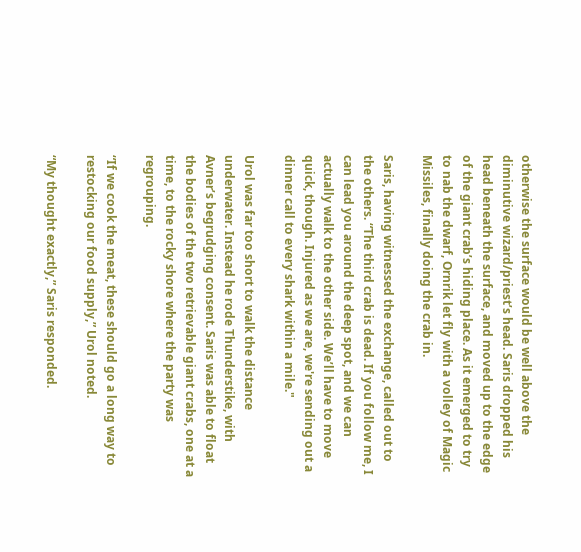otherwise the surface would be well above the diminutive wizard/priest’s head. Saris dropped his head beneath the surface, and moved up to the edge of the giant crab’s hiding place. As it emerged to try to nab the dwarf, Ornrik let fly with a volley of Magic Missiles, finally doing the crab in.

Saris, having witnessed the exchange, called out to the others. “The third crab is dead. If you follow me, I can lead you around the deep spot, and we can actually walk to the other side. We’ll have to move quick, though. Injured as we are, we're sending out a dinner call to every shark within a mile."

Urol was far too short to walk the distance underwater. Instead he rode Thunderstike, with Avner’s begrudging consent. Saris was able to float the bodies of the two retrievable giant crabs, one at a time, to the rocky shore where the party was regrouping.

“If we cook the meat, these should go a long way to restocking our food supply,” Urol noted.

“My thought exactly,” Saris responded.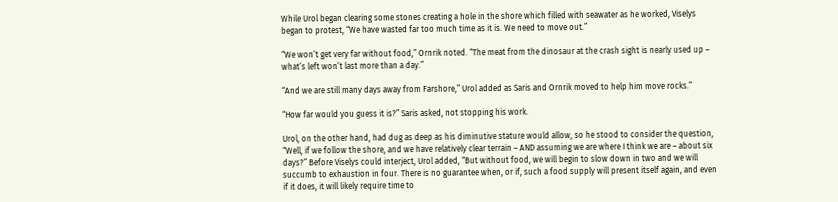While Urol began clearing some stones creating a hole in the shore which filled with seawater as he worked, Viselys began to protest, “We have wasted far too much time as it is. We need to move out.”

“We won’t get very far without food,” Ornrik noted. “The meat from the dinosaur at the crash sight is nearly used up – what’s left won’t last more than a day.”

“And we are still many days away from Farshore,” Urol added as Saris and Ornrik moved to help him move rocks.”

“How far would you guess it is?” Saris asked, not stopping his work.

Urol, on the other hand, had dug as deep as his diminutive stature would allow, so he stood to consider the question, “Well, if we follow the shore, and we have relatively clear terrain – AND assuming we are where I think we are – about six days?” Before Viselys could interject, Urol added, “But without food, we will begin to slow down in two and we will succumb to exhaustion in four. There is no guarantee when, or if, such a food supply will present itself again, and even if it does, it will likely require time to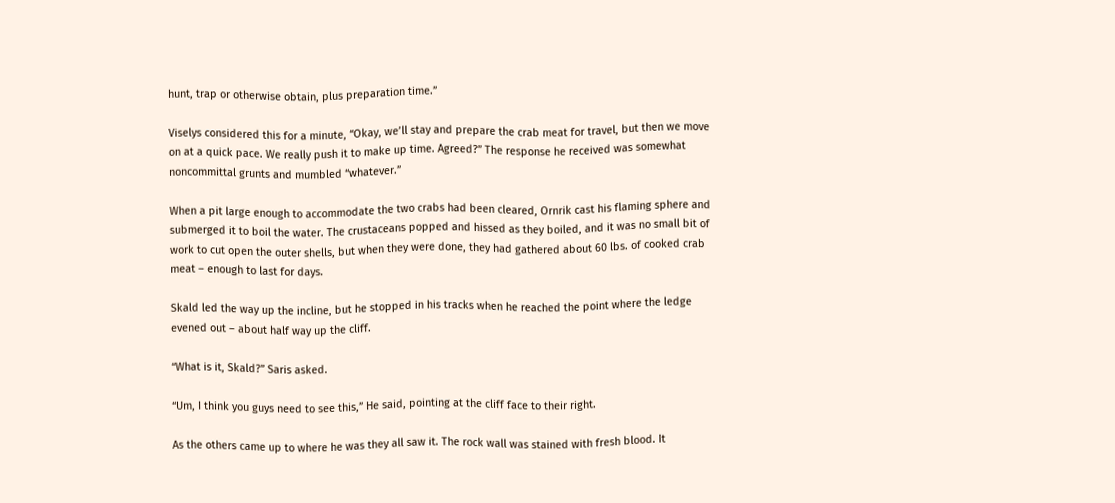hunt, trap or otherwise obtain, plus preparation time.”

Viselys considered this for a minute, “Okay, we’ll stay and prepare the crab meat for travel, but then we move on at a quick pace. We really push it to make up time. Agreed?” The response he received was somewhat noncommittal grunts and mumbled “whatever.”

When a pit large enough to accommodate the two crabs had been cleared, Ornrik cast his flaming sphere and submerged it to boil the water. The crustaceans popped and hissed as they boiled, and it was no small bit of work to cut open the outer shells, but when they were done, they had gathered about 60 lbs. of cooked crab meat – enough to last for days.

Skald led the way up the incline, but he stopped in his tracks when he reached the point where the ledge evened out – about half way up the cliff.

“What is it, Skald?” Saris asked.

“Um, I think you guys need to see this,” He said, pointing at the cliff face to their right.

As the others came up to where he was they all saw it. The rock wall was stained with fresh blood. It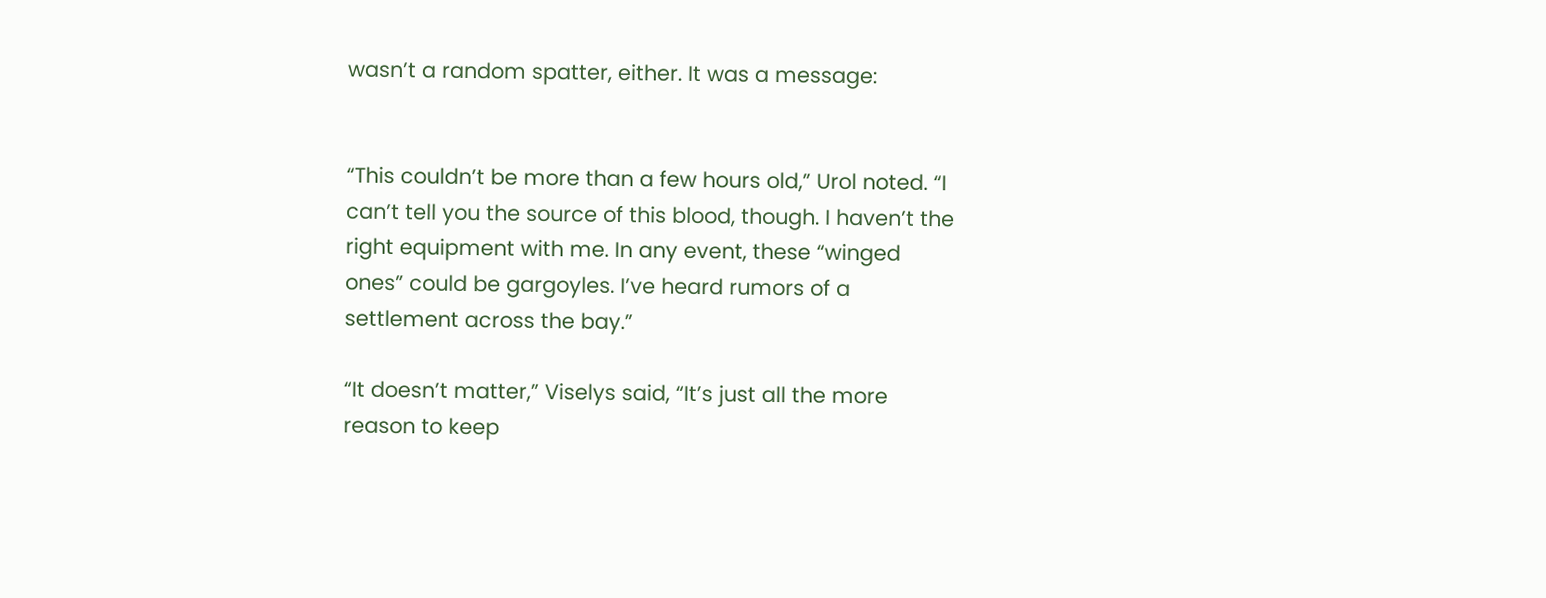wasn’t a random spatter, either. It was a message:


“This couldn’t be more than a few hours old,” Urol noted. “I can’t tell you the source of this blood, though. I haven’t the right equipment with me. In any event, these “winged ones” could be gargoyles. I’ve heard rumors of a settlement across the bay.”

“It doesn’t matter,” Viselys said, “It’s just all the more reason to keep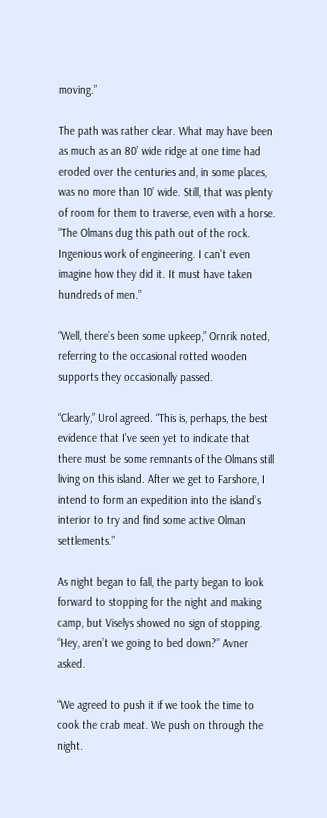moving.”

The path was rather clear. What may have been as much as an 80’ wide ridge at one time had eroded over the centuries and, in some places, was no more than 10’ wide. Still, that was plenty of room for them to traverse, even with a horse. “The Olmans dug this path out of the rock. Ingenious work of engineering. I can’t even imagine how they did it. It must have taken hundreds of men.”

“Well, there’s been some upkeep,” Ornrik noted, referring to the occasional rotted wooden supports they occasionally passed.

“Clearly,” Urol agreed. “This is, perhaps, the best evidence that I’ve seen yet to indicate that there must be some remnants of the Olmans still living on this island. After we get to Farshore, I intend to form an expedition into the island’s interior to try and find some active Olman settlements.”

As night began to fall, the party began to look forward to stopping for the night and making camp, but Viselys showed no sign of stopping. “Hey, aren’t we going to bed down?” Avner asked.

“We agreed to push it if we took the time to cook the crab meat. We push on through the night.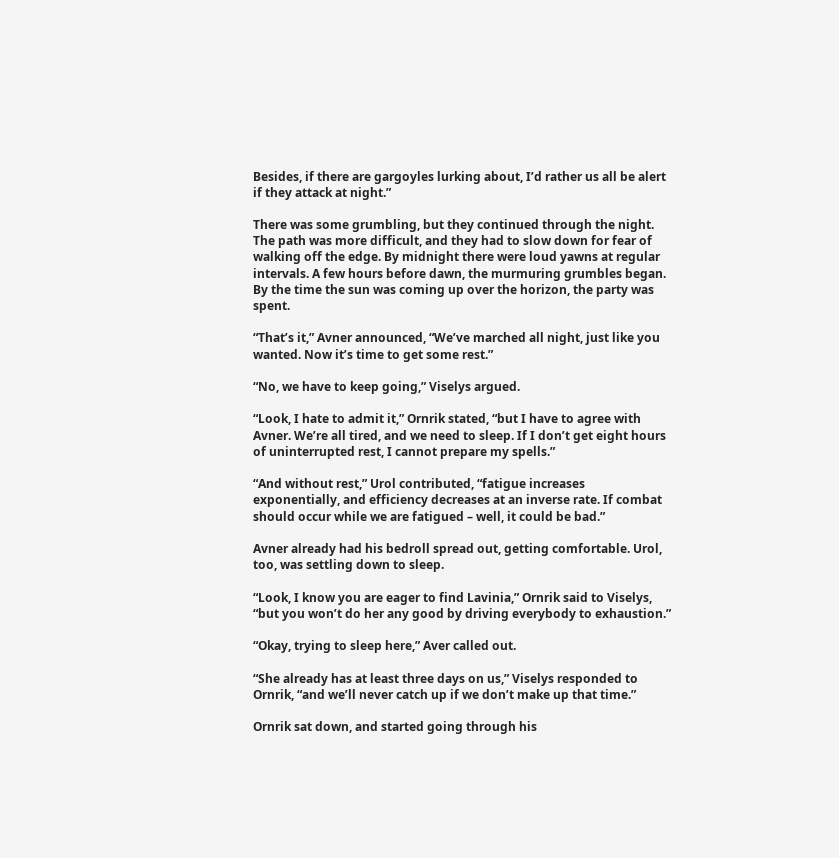Besides, if there are gargoyles lurking about, I’d rather us all be alert if they attack at night.”

There was some grumbling, but they continued through the night. The path was more difficult, and they had to slow down for fear of walking off the edge. By midnight there were loud yawns at regular intervals. A few hours before dawn, the murmuring grumbles began. By the time the sun was coming up over the horizon, the party was spent.

“That’s it,” Avner announced, “We’ve marched all night, just like you wanted. Now it’s time to get some rest.”

“No, we have to keep going,” Viselys argued.

“Look, I hate to admit it,” Ornrik stated, “but I have to agree with Avner. We’re all tired, and we need to sleep. If I don’t get eight hours of uninterrupted rest, I cannot prepare my spells.”

“And without rest,” Urol contributed, “fatigue increases exponentially, and efficiency decreases at an inverse rate. If combat should occur while we are fatigued – well, it could be bad.”

Avner already had his bedroll spread out, getting comfortable. Urol, too, was settling down to sleep.

“Look, I know you are eager to find Lavinia,” Ornrik said to Viselys, “but you won’t do her any good by driving everybody to exhaustion.”

“Okay, trying to sleep here,” Aver called out.

“She already has at least three days on us,” Viselys responded to Ornrik, “and we’ll never catch up if we don’t make up that time.”

Ornrik sat down, and started going through his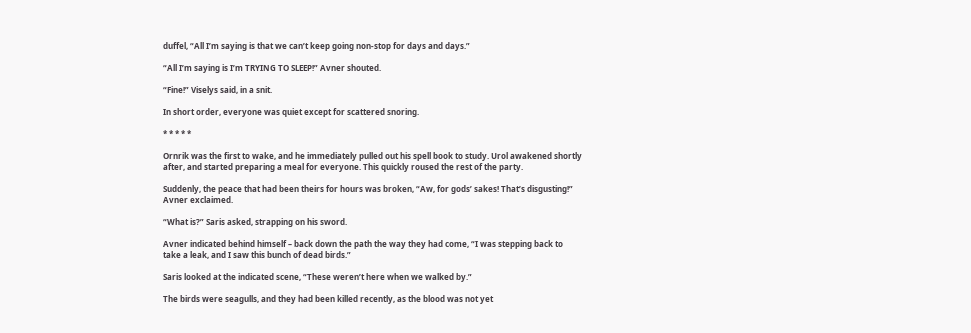duffel, “All I’m saying is that we can’t keep going non-stop for days and days.”

“All I’m saying is I’m TRYING TO SLEEP!” Avner shouted.

“Fine!” Viselys said, in a snit.

In short order, everyone was quiet except for scattered snoring.

* * * * *

Ornrik was the first to wake, and he immediately pulled out his spell book to study. Urol awakened shortly after, and started preparing a meal for everyone. This quickly roused the rest of the party.

Suddenly, the peace that had been theirs for hours was broken, “Aw, for gods’ sakes! That’s disgusting!” Avner exclaimed.

“What is?” Saris asked, strapping on his sword.

Avner indicated behind himself – back down the path the way they had come, “I was stepping back to take a leak, and I saw this bunch of dead birds.”

Saris looked at the indicated scene, “These weren’t here when we walked by.”

The birds were seagulls, and they had been killed recently, as the blood was not yet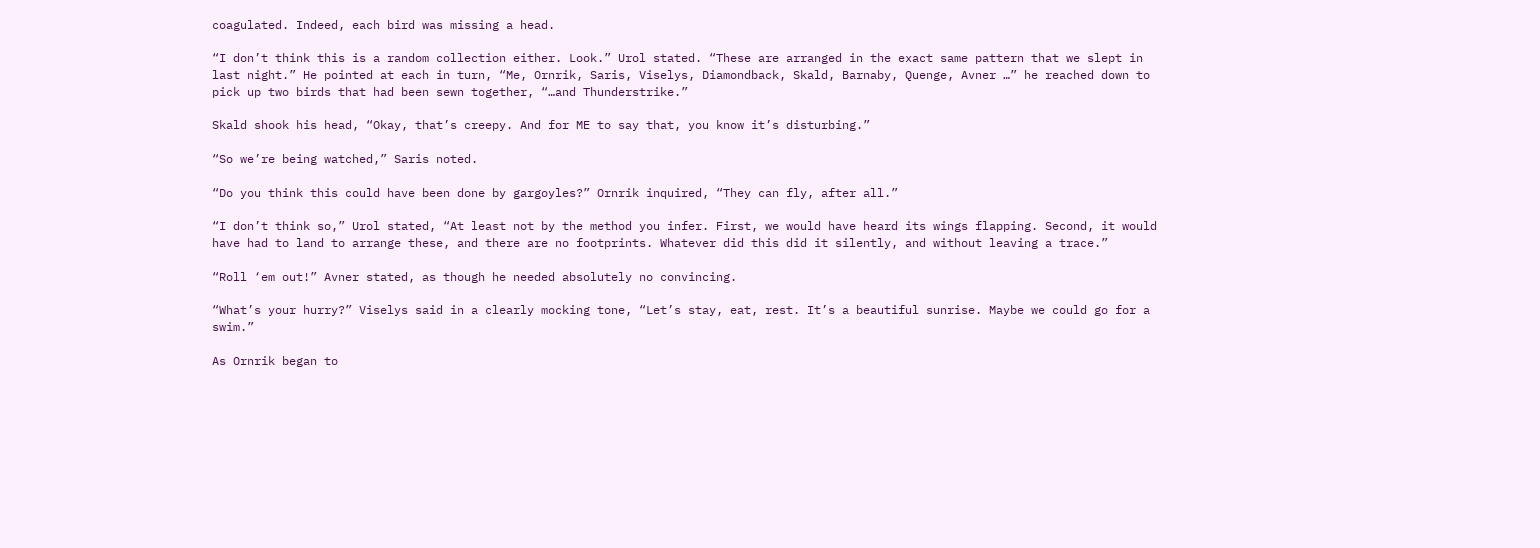coagulated. Indeed, each bird was missing a head.

“I don’t think this is a random collection either. Look.” Urol stated. “These are arranged in the exact same pattern that we slept in last night.” He pointed at each in turn, “Me, Ornrik, Saris, Viselys, Diamondback, Skald, Barnaby, Quenge, Avner …” he reached down to pick up two birds that had been sewn together, “…and Thunderstrike.”

Skald shook his head, “Okay, that’s creepy. And for ME to say that, you know it’s disturbing.”

“So we’re being watched,” Saris noted.

“Do you think this could have been done by gargoyles?” Ornrik inquired, “They can fly, after all.”

“I don’t think so,” Urol stated, “At least not by the method you infer. First, we would have heard its wings flapping. Second, it would have had to land to arrange these, and there are no footprints. Whatever did this did it silently, and without leaving a trace.”

“Roll ‘em out!” Avner stated, as though he needed absolutely no convincing.

“What’s your hurry?” Viselys said in a clearly mocking tone, “Let’s stay, eat, rest. It’s a beautiful sunrise. Maybe we could go for a swim.”

As Ornrik began to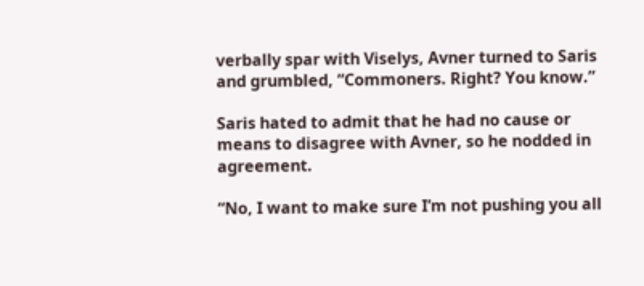verbally spar with Viselys, Avner turned to Saris and grumbled, “Commoners. Right? You know.”

Saris hated to admit that he had no cause or means to disagree with Avner, so he nodded in agreement.

“No, I want to make sure I’m not pushing you all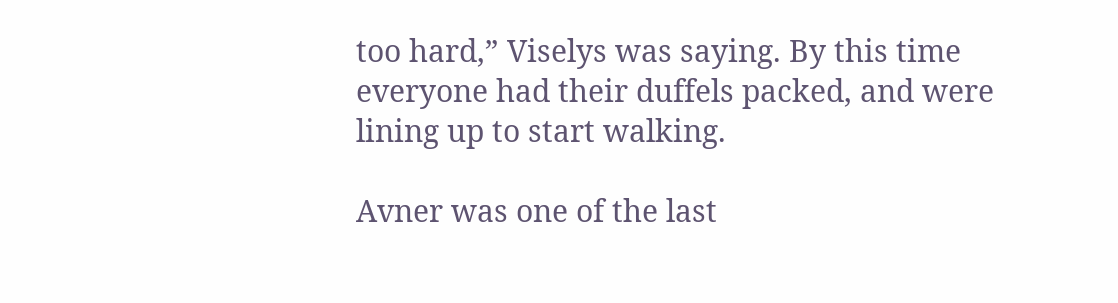too hard,” Viselys was saying. By this time everyone had their duffels packed, and were lining up to start walking.

Avner was one of the last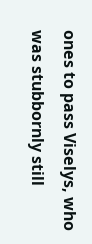ones to pass Viselys, who was stubbornly still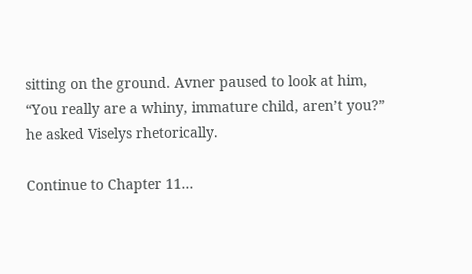sitting on the ground. Avner paused to look at him, “You really are a whiny, immature child, aren’t you?” he asked Viselys rhetorically.

Continue to Chapter 11...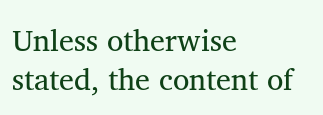Unless otherwise stated, the content of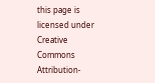this page is licensed under Creative Commons Attribution-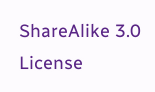ShareAlike 3.0 License